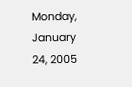Monday, January 24, 2005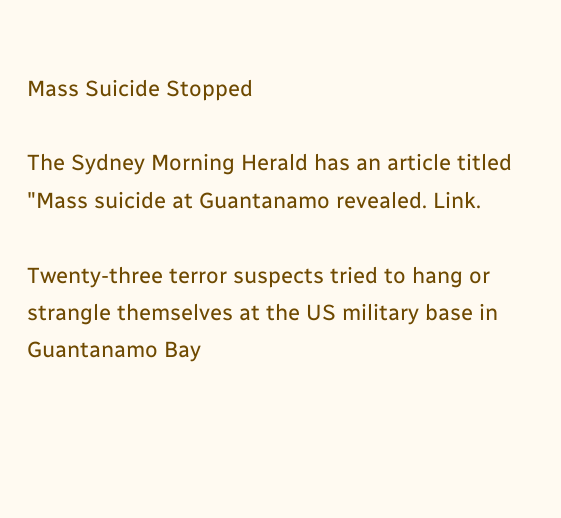Mass Suicide Stopped

The Sydney Morning Herald has an article titled "Mass suicide at Guantanamo revealed. Link.

Twenty-three terror suspects tried to hang or strangle themselves at the US military base in Guantanamo Bay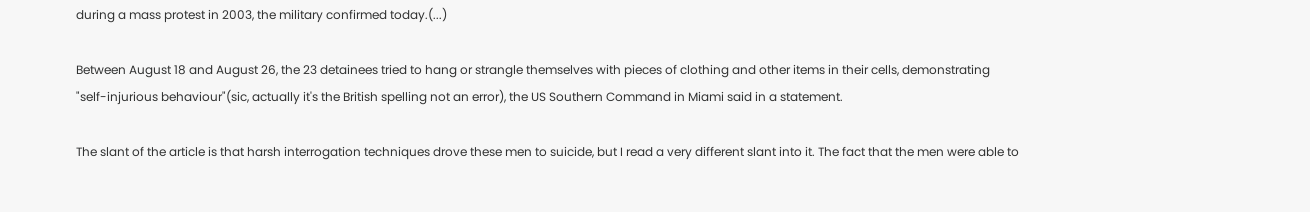during a mass protest in 2003, the military confirmed today.(...)

Between August 18 and August 26, the 23 detainees tried to hang or strangle themselves with pieces of clothing and other items in their cells, demonstrating "self-injurious behaviour"(sic, actually it's the British spelling not an error), the US Southern Command in Miami said in a statement.

The slant of the article is that harsh interrogation techniques drove these men to suicide, but I read a very different slant into it. The fact that the men were able to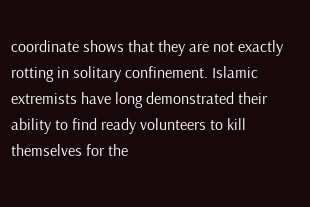coordinate shows that they are not exactly rotting in solitary confinement. Islamic extremists have long demonstrated their ability to find ready volunteers to kill themselves for the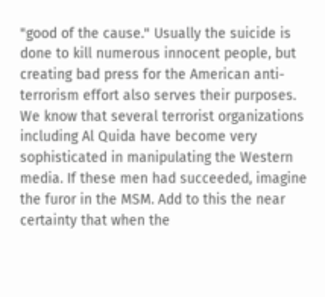"good of the cause." Usually the suicide is done to kill numerous innocent people, but creating bad press for the American anti-terrorism effort also serves their purposes. We know that several terrorist organizations including Al Quida have become very sophisticated in manipulating the Western media. If these men had succeeded, imagine the furor in the MSM. Add to this the near certainty that when the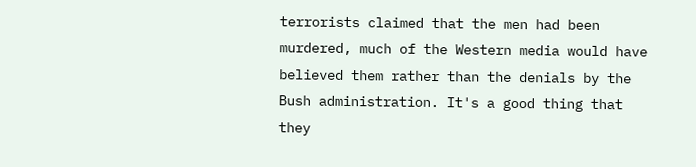terrorists claimed that the men had been murdered, much of the Western media would have believed them rather than the denials by the Bush administration. It's a good thing that they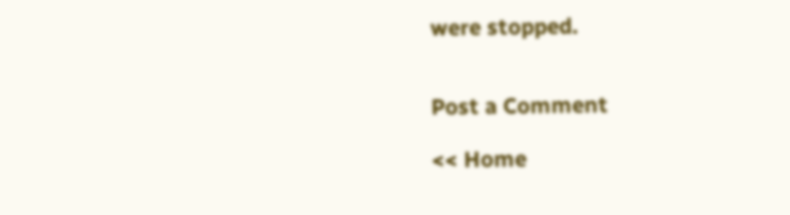were stopped.


Post a Comment

<< Home